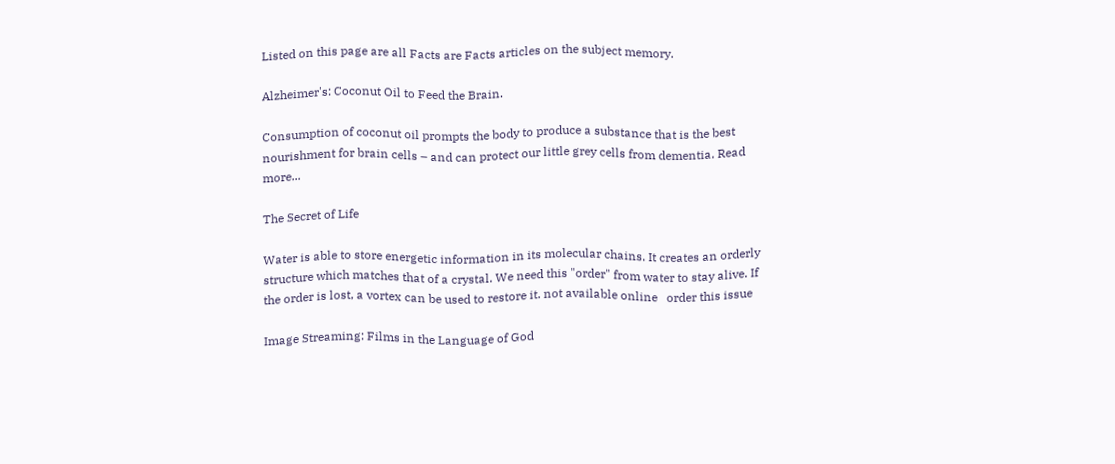Listed on this page are all Facts are Facts articles on the subject memory.

Alzheimer's: Coconut Oil to Feed the Brain.

Consumption of coconut oil prompts the body to produce a substance that is the best nourishment for brain cells – and can protect our little grey cells from dementia. Read more...

The Secret of Life

Water is able to store energetic information in its molecular chains. It creates an orderly structure which matches that of a crystal. We need this "order" from water to stay alive. If the order is lost, a vortex can be used to restore it. not available online   order this issue

Image Streaming: Films in the Language of God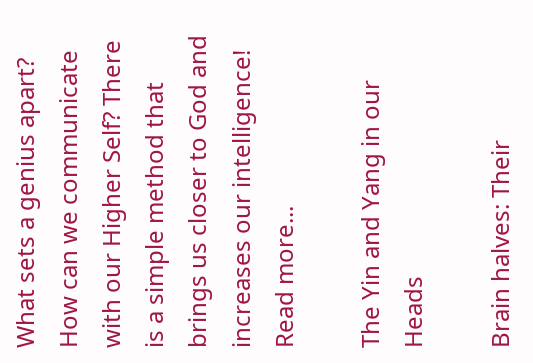What sets a genius apart? How can we communicate with our Higher Self? There is a simple method that brings us closer to God and increases our intelligence! Read more...

The Yin and Yang in our Heads

Brain halves: Their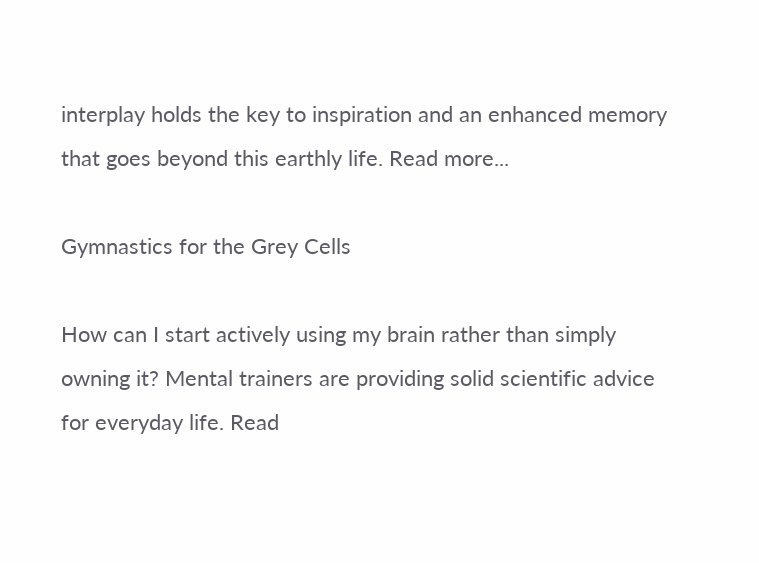interplay holds the key to inspiration and an enhanced memory that goes beyond this earthly life. Read more...

Gymnastics for the Grey Cells

How can I start actively using my brain rather than simply owning it? Mental trainers are providing solid scientific advice for everyday life. Read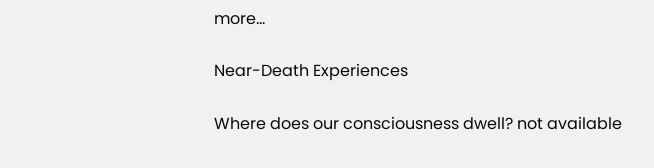more...

Near-Death Experiences

Where does our consciousness dwell? not available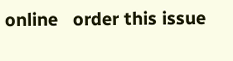online   order this issue